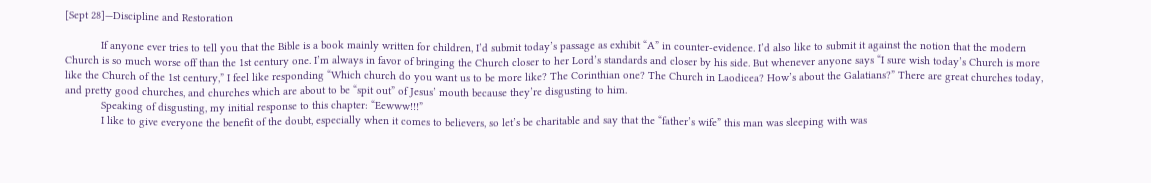[Sept 28]—Discipline and Restoration

            If anyone ever tries to tell you that the Bible is a book mainly written for children, I’d submit today’s passage as exhibit “A” in counter-evidence. I’d also like to submit it against the notion that the modern Church is so much worse off than the 1st century one. I’m always in favor of bringing the Church closer to her Lord’s standards and closer by his side. But whenever anyone says “I sure wish today’s Church is more like the Church of the 1st century,” I feel like responding “Which church do you want us to be more like? The Corinthian one? The Church in Laodicea? How’s about the Galatians?” There are great churches today, and pretty good churches, and churches which are about to be “spit out” of Jesus’ mouth because they’re disgusting to him.
            Speaking of disgusting, my initial response to this chapter: “Eewww!!!”
            I like to give everyone the benefit of the doubt, especially when it comes to believers, so let’s be charitable and say that the “father’s wife” this man was sleeping with was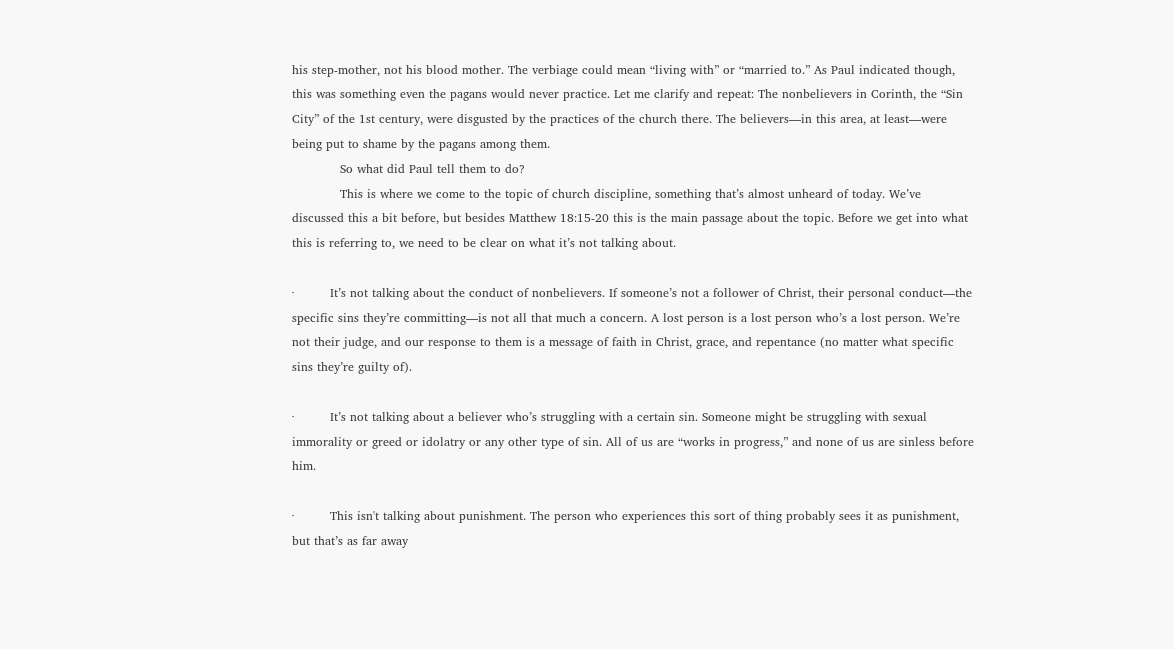his step-mother, not his blood mother. The verbiage could mean “living with” or “married to.” As Paul indicated though, this was something even the pagans would never practice. Let me clarify and repeat: The nonbelievers in Corinth, the “Sin City” of the 1st century, were disgusted by the practices of the church there. The believers—in this area, at least—were being put to shame by the pagans among them.
            So what did Paul tell them to do?
            This is where we come to the topic of church discipline, something that’s almost unheard of today. We’ve discussed this a bit before, but besides Matthew 18:15-20 this is the main passage about the topic. Before we get into what this is referring to, we need to be clear on what it’s not talking about.

·         It’s not talking about the conduct of nonbelievers. If someone’s not a follower of Christ, their personal conduct—the specific sins they’re committing—is not all that much a concern. A lost person is a lost person who’s a lost person. We’re not their judge, and our response to them is a message of faith in Christ, grace, and repentance (no matter what specific sins they’re guilty of).

·         It’s not talking about a believer who’s struggling with a certain sin. Someone might be struggling with sexual immorality or greed or idolatry or any other type of sin. All of us are “works in progress,” and none of us are sinless before him.

·         This isn't talking about punishment. The person who experiences this sort of thing probably sees it as punishment, but that’s as far away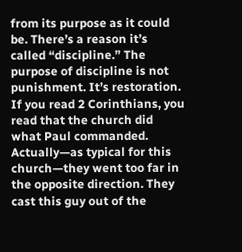from its purpose as it could be. There’s a reason it’s called “discipline.” The purpose of discipline is not punishment. It’s restoration. If you read 2 Corinthians, you read that the church did what Paul commanded. Actually—as typical for this church—they went too far in the opposite direction. They cast this guy out of the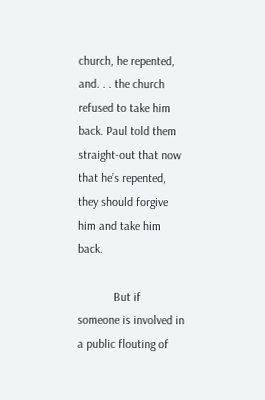church, he repented, and. . . the church refused to take him back. Paul told them straight-out that now that he’s repented, they should forgive him and take him back.

            But if someone is involved in a public flouting of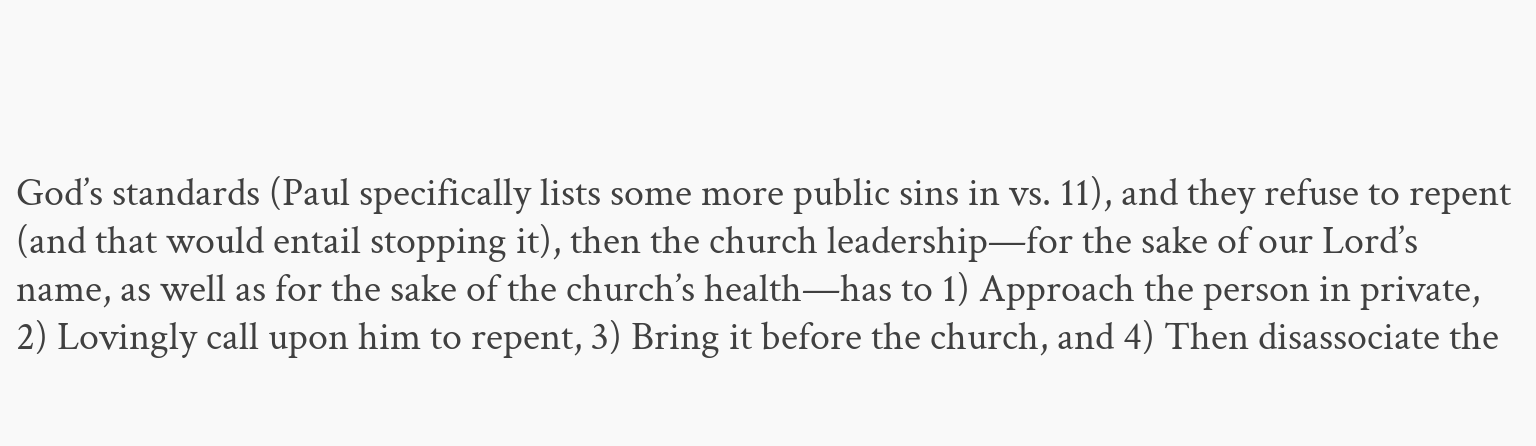God’s standards (Paul specifically lists some more public sins in vs. 11), and they refuse to repent (and that would entail stopping it), then the church leadership—for the sake of our Lord’s name, as well as for the sake of the church’s health—has to 1) Approach the person in private, 2) Lovingly call upon him to repent, 3) Bring it before the church, and 4) Then disassociate the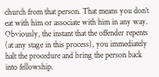church from that person. That means you don’t eat with him or associate with him in any way. Obviously, the instant that the offender repents (at any stage in this process), you immediately halt the procedure and bring the person back into fellowship.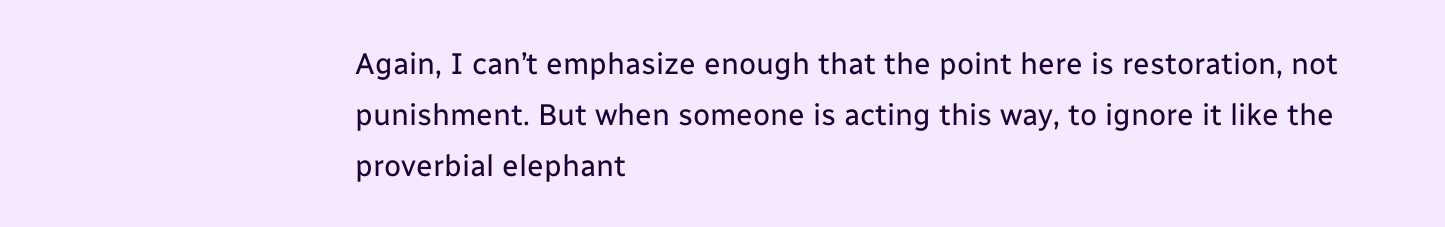Again, I can’t emphasize enough that the point here is restoration, not punishment. But when someone is acting this way, to ignore it like the proverbial elephant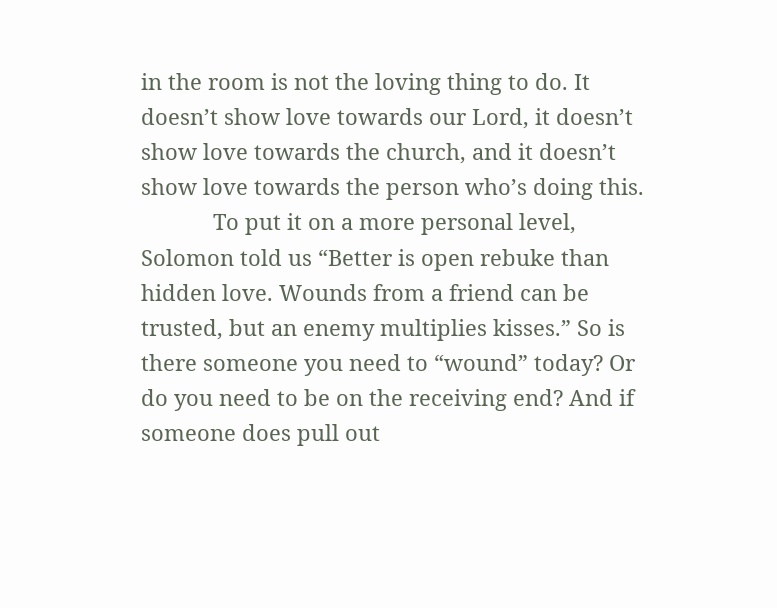in the room is not the loving thing to do. It doesn’t show love towards our Lord, it doesn’t show love towards the church, and it doesn’t show love towards the person who’s doing this.
            To put it on a more personal level, Solomon told us “Better is open rebuke than hidden love. Wounds from a friend can be trusted, but an enemy multiplies kisses.” So is there someone you need to “wound” today? Or do you need to be on the receiving end? And if someone does pull out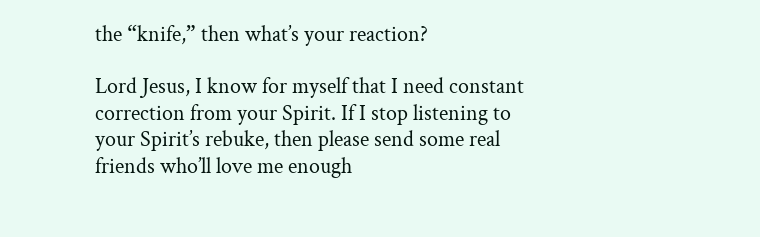the “knife,” then what’s your reaction?

Lord Jesus, I know for myself that I need constant correction from your Spirit. If I stop listening to your Spirit’s rebuke, then please send some real friends who’ll love me enough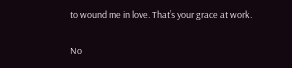to wound me in love. That’s your grace at work.

No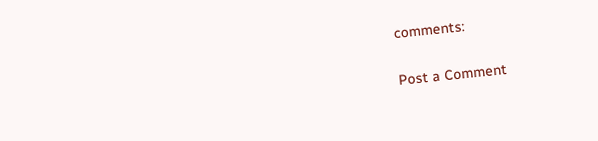comments:

Post a Comment